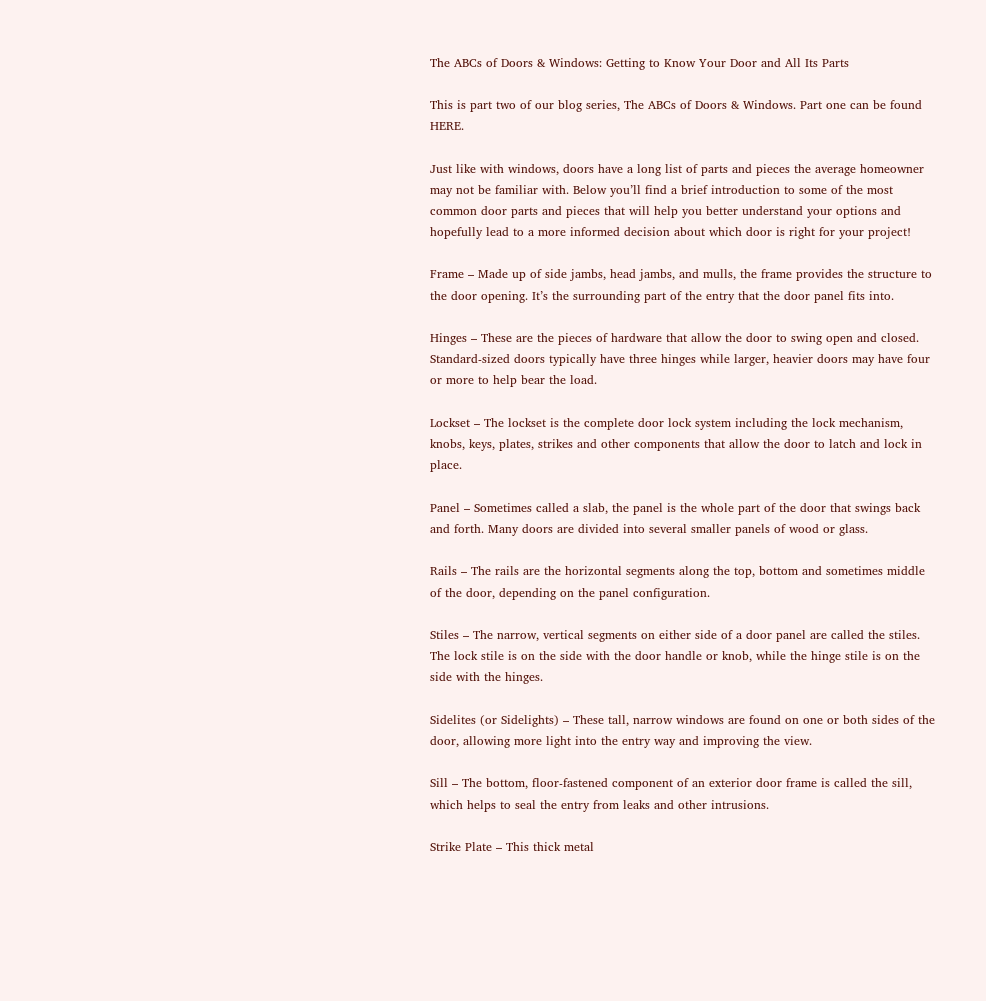The ABCs of Doors & Windows: Getting to Know Your Door and All Its Parts

This is part two of our blog series, The ABCs of Doors & Windows. Part one can be found HERE.

Just like with windows, doors have a long list of parts and pieces the average homeowner may not be familiar with. Below you’ll find a brief introduction to some of the most common door parts and pieces that will help you better understand your options and hopefully lead to a more informed decision about which door is right for your project!

Frame – Made up of side jambs, head jambs, and mulls, the frame provides the structure to the door opening. It’s the surrounding part of the entry that the door panel fits into.

Hinges – These are the pieces of hardware that allow the door to swing open and closed. Standard-sized doors typically have three hinges while larger, heavier doors may have four or more to help bear the load.

Lockset – The lockset is the complete door lock system including the lock mechanism, knobs, keys, plates, strikes and other components that allow the door to latch and lock in place.

Panel – Sometimes called a slab, the panel is the whole part of the door that swings back and forth. Many doors are divided into several smaller panels of wood or glass.

Rails – The rails are the horizontal segments along the top, bottom and sometimes middle of the door, depending on the panel configuration.

Stiles – The narrow, vertical segments on either side of a door panel are called the stiles. The lock stile is on the side with the door handle or knob, while the hinge stile is on the side with the hinges.

Sidelites (or Sidelights) – These tall, narrow windows are found on one or both sides of the door, allowing more light into the entry way and improving the view.

Sill – The bottom, floor-fastened component of an exterior door frame is called the sill, which helps to seal the entry from leaks and other intrusions.

Strike Plate – This thick metal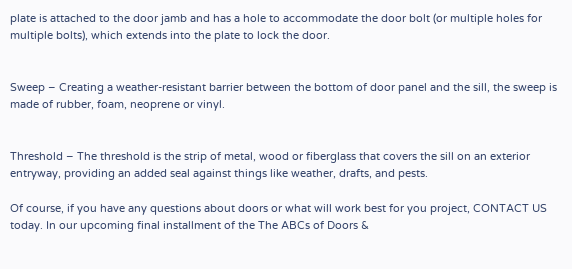plate is attached to the door jamb and has a hole to accommodate the door bolt (or multiple holes for multiple bolts), which extends into the plate to lock the door.


Sweep – Creating a weather-resistant barrier between the bottom of door panel and the sill, the sweep is made of rubber, foam, neoprene or vinyl.


Threshold – The threshold is the strip of metal, wood or fiberglass that covers the sill on an exterior entryway, providing an added seal against things like weather, drafts, and pests.

Of course, if you have any questions about doors or what will work best for you project, CONTACT US  today. In our upcoming final installment of the The ABCs of Doors &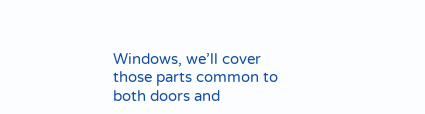Windows, we’ll cover those parts common to both doors and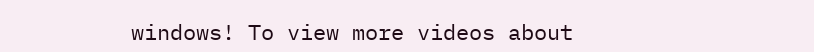windows! To view more videos about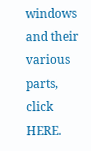windows and their various parts, click HERE.